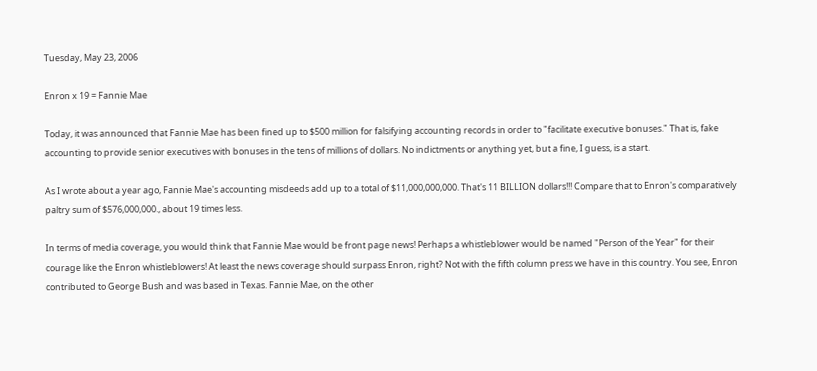Tuesday, May 23, 2006

Enron x 19 = Fannie Mae

Today, it was announced that Fannie Mae has been fined up to $500 million for falsifying accounting records in order to "facilitate executive bonuses." That is, fake accounting to provide senior executives with bonuses in the tens of millions of dollars. No indictments or anything yet, but a fine, I guess, is a start.

As I wrote about a year ago, Fannie Mae's accounting misdeeds add up to a total of $11,000,000,000. That's 11 BILLION dollars!!! Compare that to Enron's comparatively paltry sum of $576,000,000., about 19 times less.

In terms of media coverage, you would think that Fannie Mae would be front page news! Perhaps a whistleblower would be named "Person of the Year" for their courage like the Enron whistleblowers! At least the news coverage should surpass Enron, right? Not with the fifth column press we have in this country. You see, Enron contributed to George Bush and was based in Texas. Fannie Mae, on the other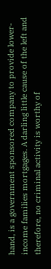hand, is a government sponsored company to provide lower-income families mortgages. A darling little cause of the left and therefore, no criminal activity is worthy of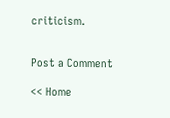criticism.


Post a Comment

<< Home